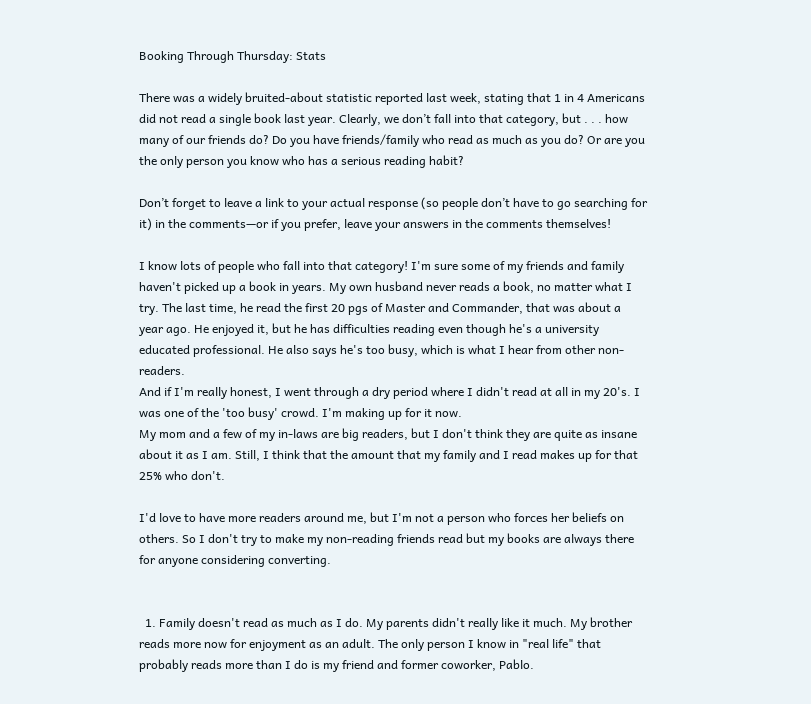Booking Through Thursday: Stats

There was a widely bruited-about statistic reported last week, stating that 1 in 4 Americans did not read a single book last year. Clearly, we don’t fall into that category, but . . . how many of our friends do? Do you have friends/family who read as much as you do? Or are you the only person you know who has a serious reading habit?

Don’t forget to leave a link to your actual response (so people don’t have to go searching for it) in the comments—or if you prefer, leave your answers in the comments themselves!

I know lots of people who fall into that category! I'm sure some of my friends and family haven't picked up a book in years. My own husband never reads a book, no matter what I try. The last time, he read the first 20 pgs of Master and Commander, that was about a year ago. He enjoyed it, but he has difficulties reading even though he's a university educated professional. He also says he's too busy, which is what I hear from other non-readers.
And if I'm really honest, I went through a dry period where I didn't read at all in my 20's. I was one of the 'too busy' crowd. I'm making up for it now.
My mom and a few of my in-laws are big readers, but I don't think they are quite as insane about it as I am. Still, I think that the amount that my family and I read makes up for that 25% who don't.

I'd love to have more readers around me, but I'm not a person who forces her beliefs on others. So I don't try to make my non-reading friends read but my books are always there for anyone considering converting.


  1. Family doesn't read as much as I do. My parents didn't really like it much. My brother reads more now for enjoyment as an adult. The only person I know in "real life" that probably reads more than I do is my friend and former coworker, Pablo.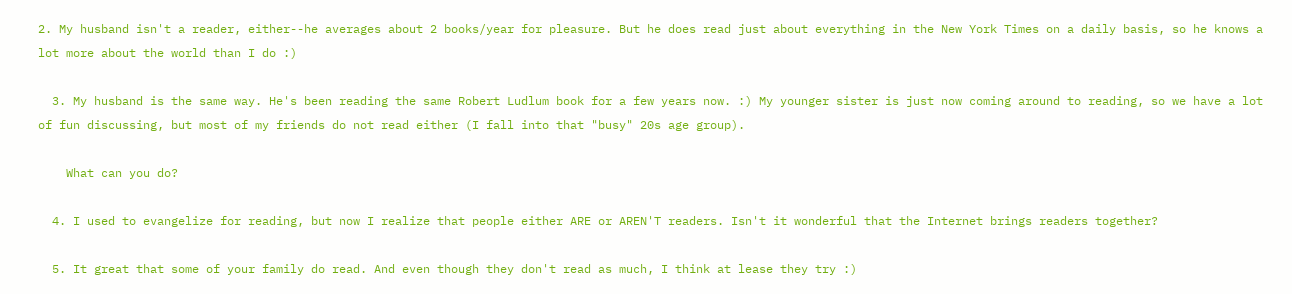2. My husband isn't a reader, either--he averages about 2 books/year for pleasure. But he does read just about everything in the New York Times on a daily basis, so he knows a lot more about the world than I do :)

  3. My husband is the same way. He's been reading the same Robert Ludlum book for a few years now. :) My younger sister is just now coming around to reading, so we have a lot of fun discussing, but most of my friends do not read either (I fall into that "busy" 20s age group).

    What can you do?

  4. I used to evangelize for reading, but now I realize that people either ARE or AREN'T readers. Isn't it wonderful that the Internet brings readers together?

  5. It great that some of your family do read. And even though they don't read as much, I think at lease they try :)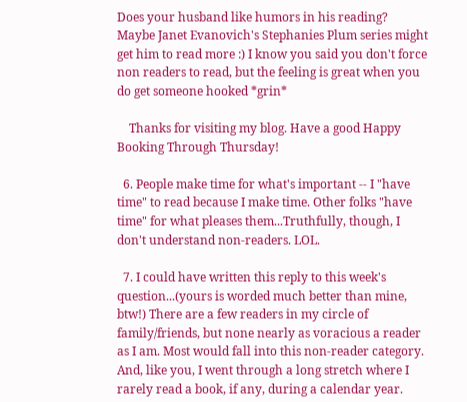Does your husband like humors in his reading? Maybe Janet Evanovich's Stephanies Plum series might get him to read more :) I know you said you don't force non readers to read, but the feeling is great when you do get someone hooked *grin*

    Thanks for visiting my blog. Have a good Happy Booking Through Thursday!

  6. People make time for what's important -- I "have time" to read because I make time. Other folks "have time" for what pleases them...Truthfully, though, I don't understand non-readers. LOL.

  7. I could have written this reply to this week's question...(yours is worded much better than mine, btw!) There are a few readers in my circle of family/friends, but none nearly as voracious a reader as I am. Most would fall into this non-reader category. And, like you, I went through a long stretch where I rarely read a book, if any, during a calendar year.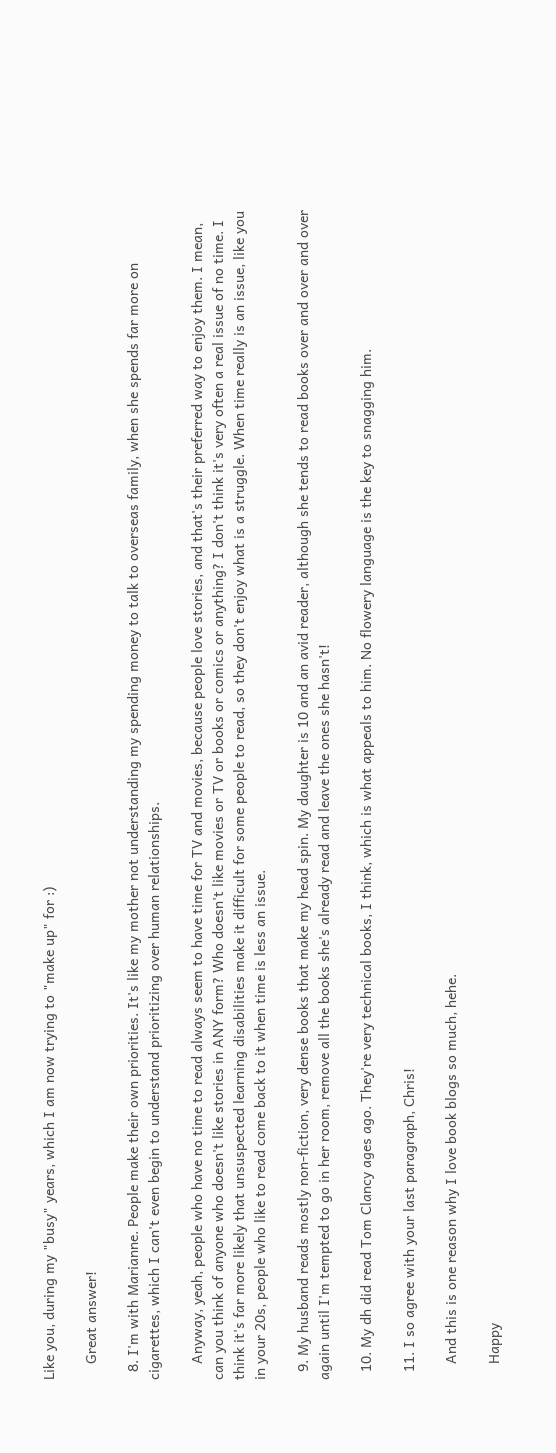Like you, during my "busy" years, which I am now trying to "make up" for :)

    Great answer!

  8. I'm with Marianne. People make their own priorities. It's like my mother not understanding my spending money to talk to overseas family, when she spends far more on cigarettes, which I can't even begin to understand prioritizing over human relationships.

    Anyway, yeah, people who have no time to read always seem to have time for TV and movies, because people love stories, and that's their preferred way to enjoy them. I mean, can you think of anyone who doesn't like stories in ANY form? Who doesn't like movies or TV or books or comics or anything? I don't think it's very often a real issue of no time. I think it's far more likely that unsuspected learning disabilities make it difficult for some people to read, so they don't enjoy what is a struggle. When time really is an issue, like you in your 20s, people who like to read come back to it when time is less an issue.

  9. My husband reads mostly non-fiction, very dense books that make my head spin. My daughter is 10 and an avid reader, although she tends to read books over and over and over again until I'm tempted to go in her room, remove all the books she's already read and leave the ones she hasn't!

  10. My dh did read Tom Clancy ages ago. They're very technical books, I think, which is what appeals to him. No flowery language is the key to snagging him.

  11. I so agree with your last paragraph, Chris!

    And this is one reason why I love book blogs so much, hehe.

    Happy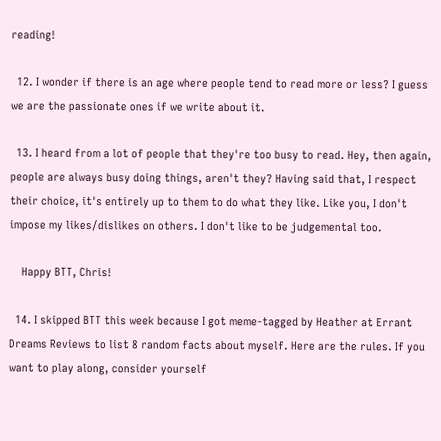reading!

  12. I wonder if there is an age where people tend to read more or less? I guess we are the passionate ones if we write about it.

  13. I heard from a lot of people that they're too busy to read. Hey, then again, people are always busy doing things, aren't they? Having said that, I respect their choice, it's entirely up to them to do what they like. Like you, I don't impose my likes/dislikes on others. I don't like to be judgemental too.

    Happy BTT, Chris!

  14. I skipped BTT this week because I got meme-tagged by Heather at Errant Dreams Reviews to list 8 random facts about myself. Here are the rules. If you want to play along, consider yourself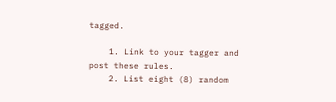tagged.

    1. Link to your tagger and post these rules.
    2. List eight (8) random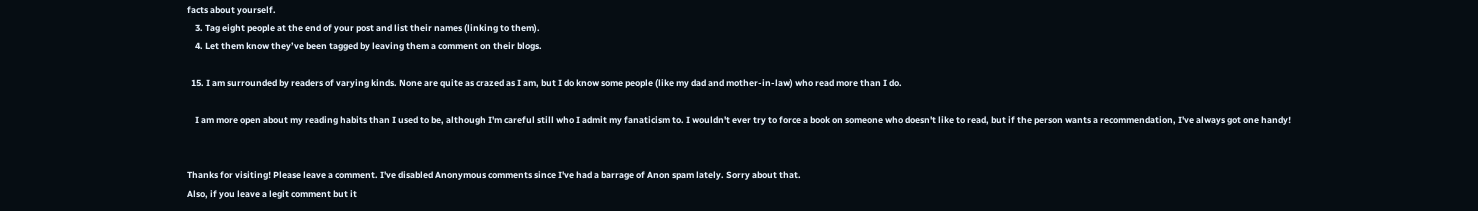facts about yourself.
    3. Tag eight people at the end of your post and list their names (linking to them).
    4. Let them know they’ve been tagged by leaving them a comment on their blogs.

  15. I am surrounded by readers of varying kinds. None are quite as crazed as I am, but I do know some people (like my dad and mother-in-law) who read more than I do.

    I am more open about my reading habits than I used to be, although I'm careful still who I admit my fanaticism to. I wouldn't ever try to force a book on someone who doesn't like to read, but if the person wants a recommendation, I've always got one handy!


Thanks for visiting! Please leave a comment. I've disabled Anonymous comments since I've had a barrage of Anon spam lately. Sorry about that.
Also, if you leave a legit comment but it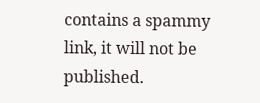contains a spammy link, it will not be published.